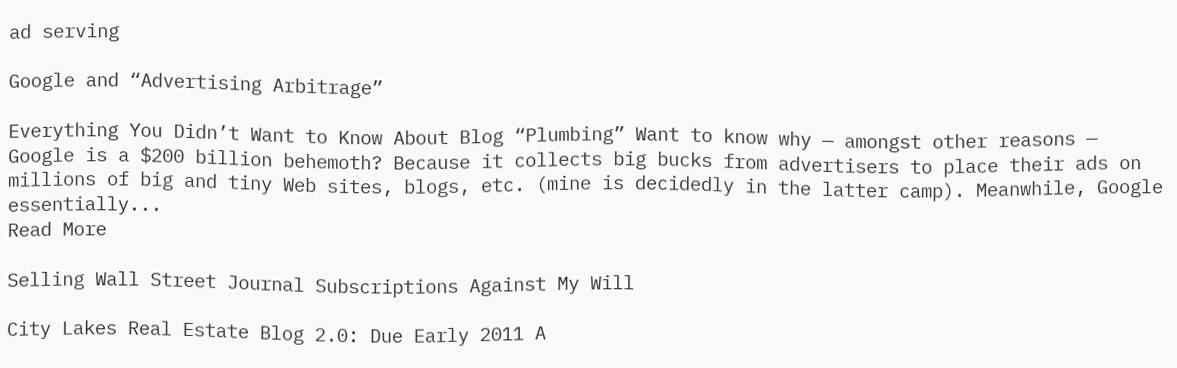ad serving

Google and “Advertising Arbitrage”

Everything You Didn’t Want to Know About Blog “Plumbing” Want to know why — amongst other reasons — Google is a $200 billion behemoth? Because it collects big bucks from advertisers to place their ads on millions of big and tiny Web sites, blogs, etc. (mine is decidedly in the latter camp). Meanwhile, Google essentially...
Read More

Selling Wall Street Journal Subscriptions Against My Will

City Lakes Real Estate Blog 2.0: Due Early 2011 A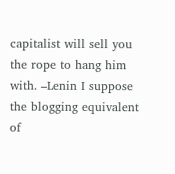capitalist will sell you the rope to hang him with. –Lenin I suppose the blogging equivalent of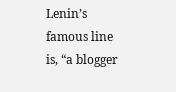Lenin’s famous line is, “a blogger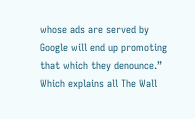whose ads are served by Google will end up promoting that which they denounce.” Which explains all The Wall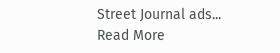Street Journal ads...
Read More